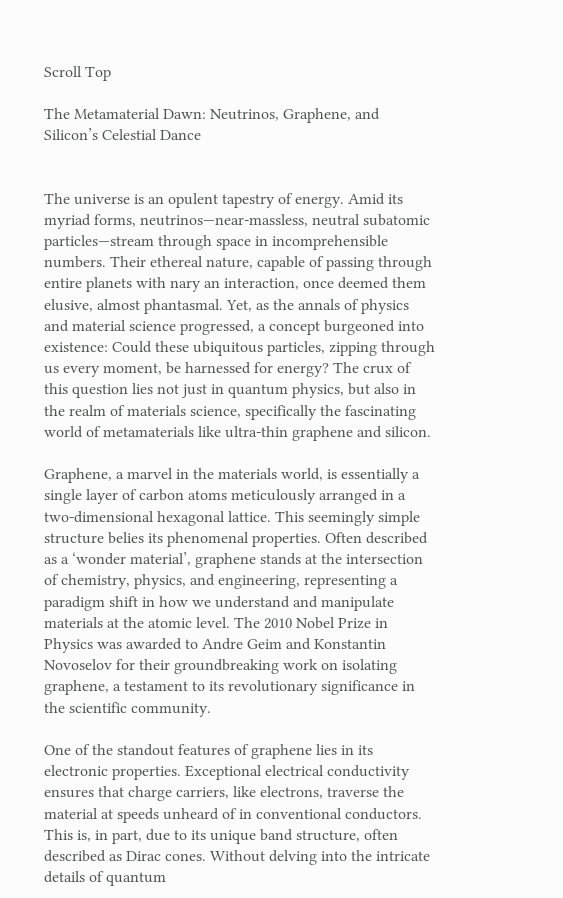Scroll Top

The Metamaterial Dawn: Neutrinos, Graphene, and Silicon’s Celestial Dance


The universe is an opulent tapestry of energy. Amid its myriad forms, neutrinos—near-massless, neutral subatomic particles—stream through space in incomprehensible numbers. Their ethereal nature, capable of passing through entire planets with nary an interaction, once deemed them elusive, almost phantasmal. Yet, as the annals of physics and material science progressed, a concept burgeoned into existence: Could these ubiquitous particles, zipping through us every moment, be harnessed for energy? The crux of this question lies not just in quantum physics, but also in the realm of materials science, specifically the fascinating world of metamaterials like ultra-thin graphene and silicon.

Graphene, a marvel in the materials world, is essentially a single layer of carbon atoms meticulously arranged in a two-dimensional hexagonal lattice. This seemingly simple structure belies its phenomenal properties. Often described as a ‘wonder material’, graphene stands at the intersection of chemistry, physics, and engineering, representing a paradigm shift in how we understand and manipulate materials at the atomic level. The 2010 Nobel Prize in Physics was awarded to Andre Geim and Konstantin Novoselov for their groundbreaking work on isolating graphene, a testament to its revolutionary significance in the scientific community.

One of the standout features of graphene lies in its electronic properties. Exceptional electrical conductivity ensures that charge carriers, like electrons, traverse the material at speeds unheard of in conventional conductors. This is, in part, due to its unique band structure, often described as Dirac cones. Without delving into the intricate details of quantum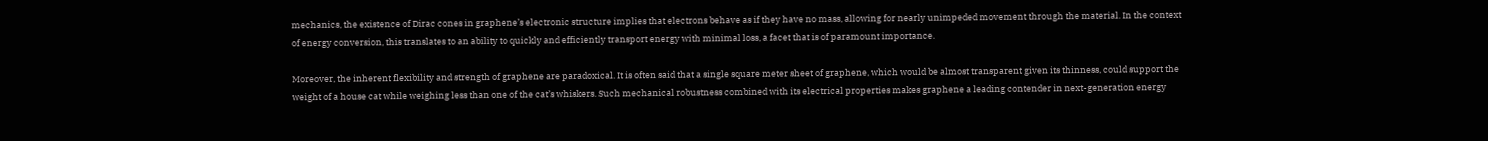mechanics, the existence of Dirac cones in graphene’s electronic structure implies that electrons behave as if they have no mass, allowing for nearly unimpeded movement through the material. In the context of energy conversion, this translates to an ability to quickly and efficiently transport energy with minimal loss, a facet that is of paramount importance.

Moreover, the inherent flexibility and strength of graphene are paradoxical. It is often said that a single square meter sheet of graphene, which would be almost transparent given its thinness, could support the weight of a house cat while weighing less than one of the cat’s whiskers. Such mechanical robustness combined with its electrical properties makes graphene a leading contender in next-generation energy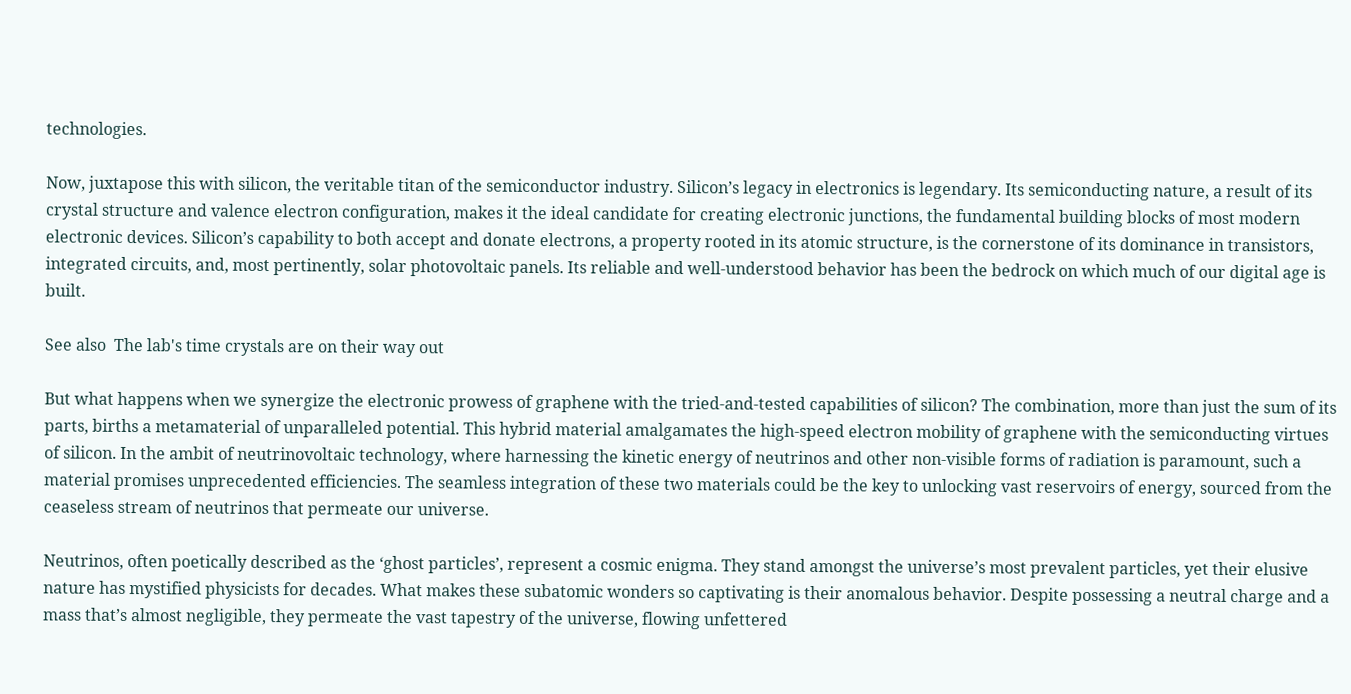technologies.

Now, juxtapose this with silicon, the veritable titan of the semiconductor industry. Silicon’s legacy in electronics is legendary. Its semiconducting nature, a result of its crystal structure and valence electron configuration, makes it the ideal candidate for creating electronic junctions, the fundamental building blocks of most modern electronic devices. Silicon’s capability to both accept and donate electrons, a property rooted in its atomic structure, is the cornerstone of its dominance in transistors, integrated circuits, and, most pertinently, solar photovoltaic panels. Its reliable and well-understood behavior has been the bedrock on which much of our digital age is built.

See also  The lab's time crystals are on their way out

But what happens when we synergize the electronic prowess of graphene with the tried-and-tested capabilities of silicon? The combination, more than just the sum of its parts, births a metamaterial of unparalleled potential. This hybrid material amalgamates the high-speed electron mobility of graphene with the semiconducting virtues of silicon. In the ambit of neutrinovoltaic technology, where harnessing the kinetic energy of neutrinos and other non-visible forms of radiation is paramount, such a material promises unprecedented efficiencies. The seamless integration of these two materials could be the key to unlocking vast reservoirs of energy, sourced from the ceaseless stream of neutrinos that permeate our universe.

Neutrinos, often poetically described as the ‘ghost particles’, represent a cosmic enigma. They stand amongst the universe’s most prevalent particles, yet their elusive nature has mystified physicists for decades. What makes these subatomic wonders so captivating is their anomalous behavior. Despite possessing a neutral charge and a mass that’s almost negligible, they permeate the vast tapestry of the universe, flowing unfettered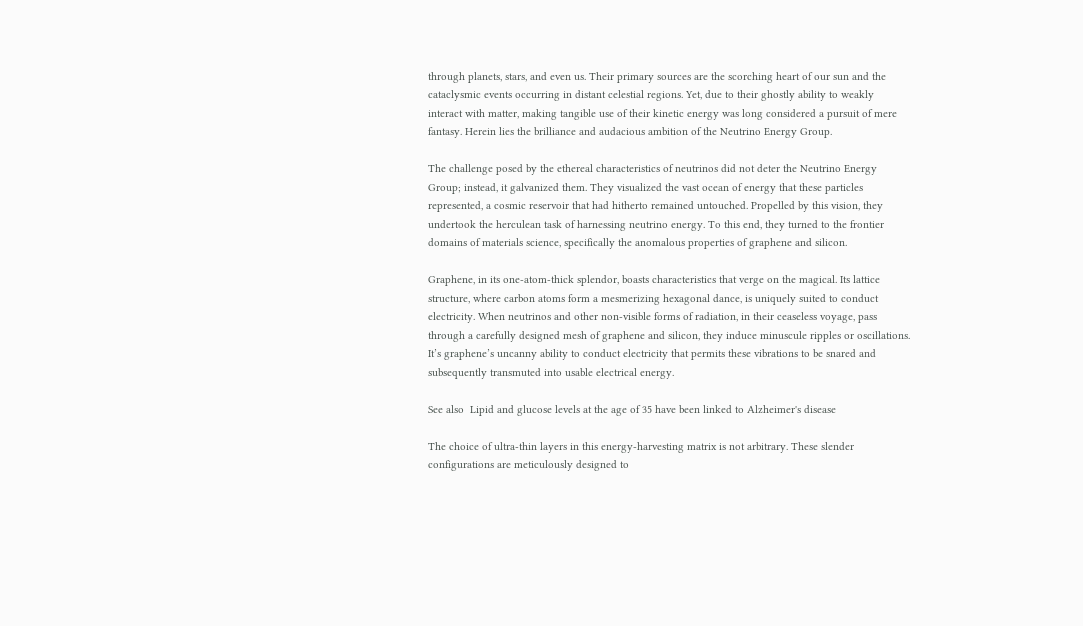through planets, stars, and even us. Their primary sources are the scorching heart of our sun and the cataclysmic events occurring in distant celestial regions. Yet, due to their ghostly ability to weakly interact with matter, making tangible use of their kinetic energy was long considered a pursuit of mere fantasy. Herein lies the brilliance and audacious ambition of the Neutrino Energy Group.

The challenge posed by the ethereal characteristics of neutrinos did not deter the Neutrino Energy Group; instead, it galvanized them. They visualized the vast ocean of energy that these particles represented, a cosmic reservoir that had hitherto remained untouched. Propelled by this vision, they undertook the herculean task of harnessing neutrino energy. To this end, they turned to the frontier domains of materials science, specifically the anomalous properties of graphene and silicon.

Graphene, in its one-atom-thick splendor, boasts characteristics that verge on the magical. Its lattice structure, where carbon atoms form a mesmerizing hexagonal dance, is uniquely suited to conduct electricity. When neutrinos and other non-visible forms of radiation, in their ceaseless voyage, pass through a carefully designed mesh of graphene and silicon, they induce minuscule ripples or oscillations. It’s graphene’s uncanny ability to conduct electricity that permits these vibrations to be snared and subsequently transmuted into usable electrical energy.

See also  Lipid and glucose levels at the age of 35 have been linked to Alzheimer's disease

The choice of ultra-thin layers in this energy-harvesting matrix is not arbitrary. These slender configurations are meticulously designed to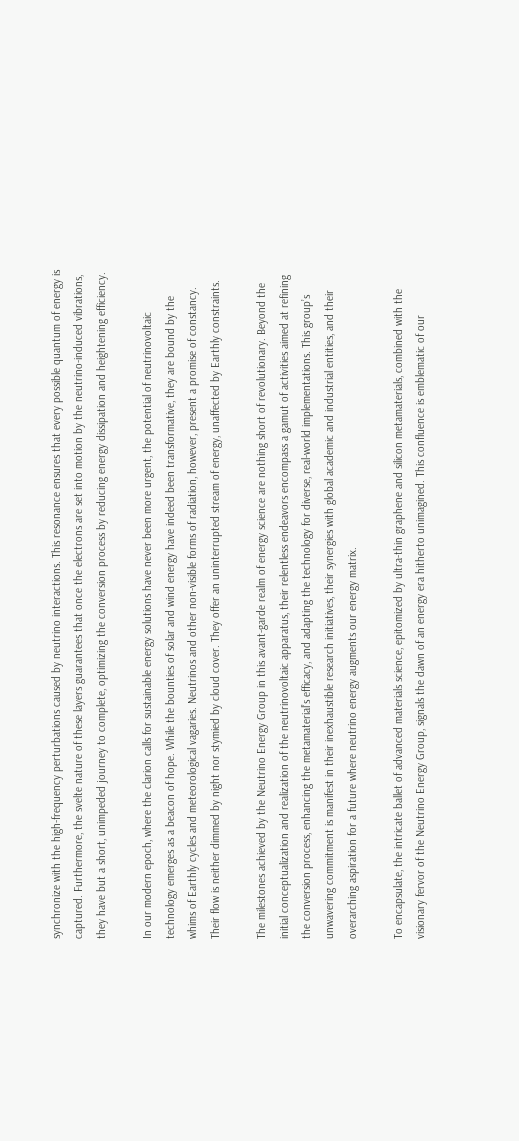synchronize with the high-frequency perturbations caused by neutrino interactions. This resonance ensures that every possible quantum of energy is captured. Furthermore, the svelte nature of these layers guarantees that once the electrons are set into motion by the neutrino-induced vibrations, they have but a short, unimpeded journey to complete, optimizing the conversion process by reducing energy dissipation and heightening efficiency.

In our modern epoch, where the clarion calls for sustainable energy solutions have never been more urgent, the potential of neutrinovoltaic technology emerges as a beacon of hope. While the bounties of solar and wind energy have indeed been transformative, they are bound by the whims of Earthly cycles and meteorological vagaries. Neutrinos and other non-visible forms of radiation, however, present a promise of constancy. Their flow is neither dimmed by night nor stymied by cloud cover. They offer an uninterrupted stream of energy, unaffected by Earthly constraints.

The milestones achieved by the Neutrino Energy Group in this avant-garde realm of energy science are nothing short of revolutionary. Beyond the initial conceptualization and realization of the neutrinovoltaic apparatus, their relentless endeavors encompass a gamut of activities aimed at refining the conversion process, enhancing the metamaterial’s efficacy, and adapting the technology for diverse, real-world implementations. This group’s unwavering commitment is manifest in their inexhaustible research initiatives, their synergies with global academic and industrial entities, and their overarching aspiration for a future where neutrino energy augments our energy matrix.

To encapsulate, the intricate ballet of advanced materials science, epitomized by ultra-thin graphene and silicon metamaterials, combined with the visionary fervor of the Neutrino Energy Group, signals the dawn of an energy era hitherto unimagined. This confluence is emblematic of our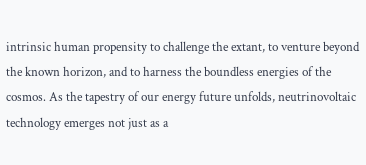intrinsic human propensity to challenge the extant, to venture beyond the known horizon, and to harness the boundless energies of the cosmos. As the tapestry of our energy future unfolds, neutrinovoltaic technology emerges not just as a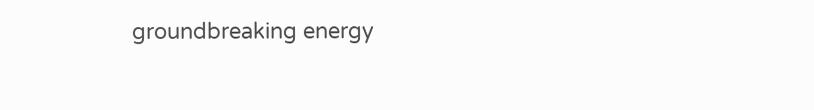groundbreaking energy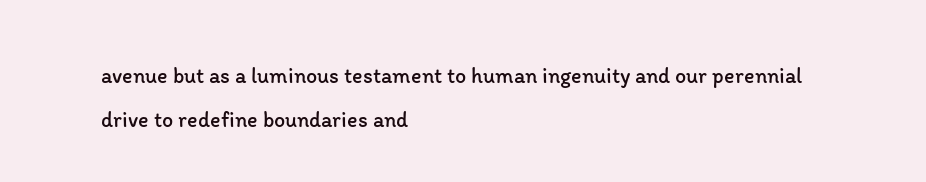avenue but as a luminous testament to human ingenuity and our perennial drive to redefine boundaries and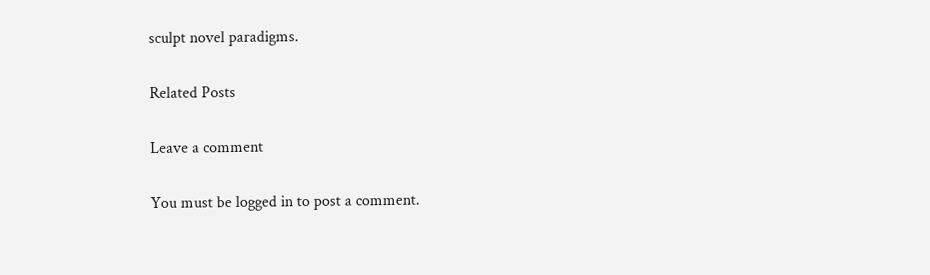sculpt novel paradigms.

Related Posts

Leave a comment

You must be logged in to post a comment.